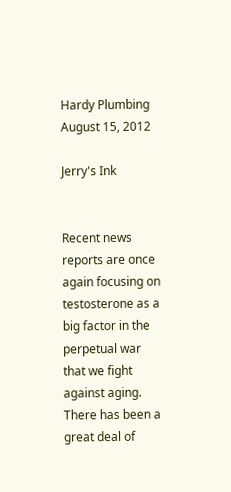Hardy Plumbing
August 15, 2012

Jerry's Ink


Recent news reports are once again focusing on testosterone as a big factor in the perpetual war that we fight against aging. There has been a great deal of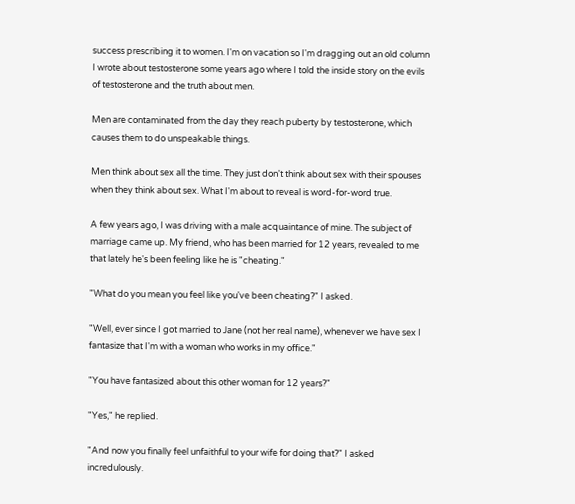success prescribing it to women. I'm on vacation so I'm dragging out an old column I wrote about testosterone some years ago where I told the inside story on the evils of testosterone and the truth about men.

Men are contaminated from the day they reach puberty by testosterone, which causes them to do unspeakable things.

Men think about sex all the time. They just don't think about sex with their spouses when they think about sex. What I'm about to reveal is word-for-word true.

A few years ago, I was driving with a male acquaintance of mine. The subject of marriage came up. My friend, who has been married for 12 years, revealed to me that lately he's been feeling like he is "cheating."

"What do you mean you feel like you've been cheating?" I asked.

"Well, ever since I got married to Jane (not her real name), whenever we have sex I fantasize that I'm with a woman who works in my office."

"You have fantasized about this other woman for 12 years?"

"Yes," he replied.

"And now you finally feel unfaithful to your wife for doing that?" I asked incredulously.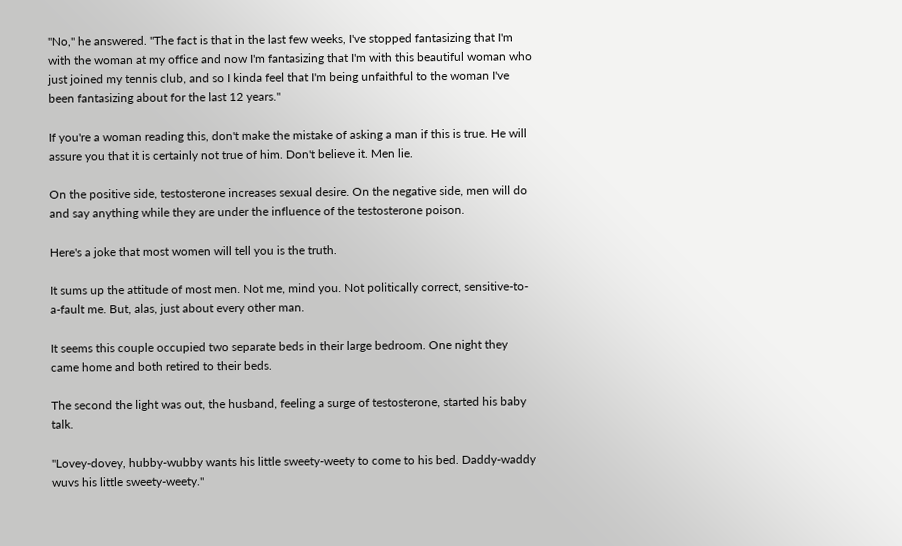"No," he answered. "The fact is that in the last few weeks, I've stopped fantasizing that I'm with the woman at my office and now I'm fantasizing that I'm with this beautiful woman who just joined my tennis club, and so I kinda feel that I'm being unfaithful to the woman I've been fantasizing about for the last 12 years."

If you're a woman reading this, don't make the mistake of asking a man if this is true. He will assure you that it is certainly not true of him. Don't believe it. Men lie.

On the positive side, testosterone increases sexual desire. On the negative side, men will do and say anything while they are under the influence of the testosterone poison.

Here's a joke that most women will tell you is the truth.

It sums up the attitude of most men. Not me, mind you. Not politically correct, sensitive-to-a-fault me. But, alas, just about every other man.

It seems this couple occupied two separate beds in their large bedroom. One night they came home and both retired to their beds.

The second the light was out, the husband, feeling a surge of testosterone, started his baby talk.

"Lovey-dovey, hubby-wubby wants his little sweety-weety to come to his bed. Daddy-waddy wuvs his little sweety-weety."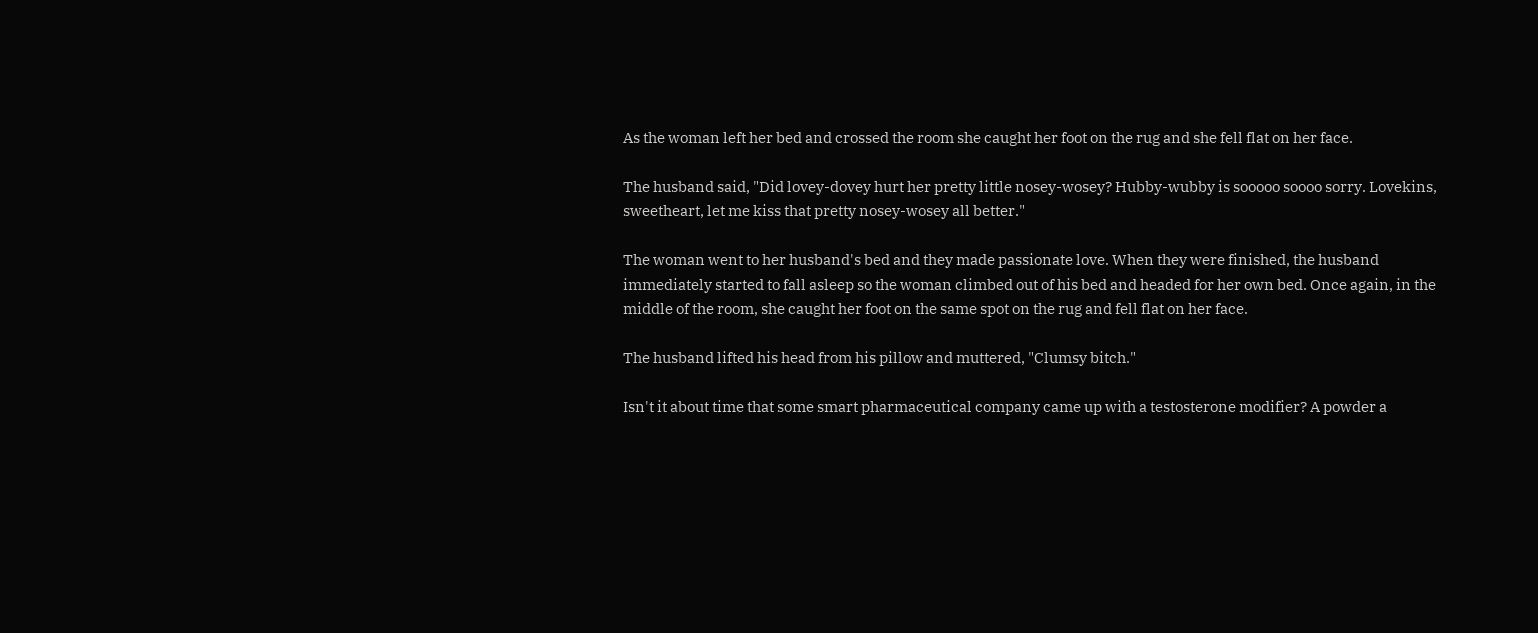As the woman left her bed and crossed the room she caught her foot on the rug and she fell flat on her face.

The husband said, "Did lovey-dovey hurt her pretty little nosey-wosey? Hubby-wubby is sooooo soooo sorry. Lovekins, sweetheart, let me kiss that pretty nosey-wosey all better."

The woman went to her husband's bed and they made passionate love. When they were finished, the husband immediately started to fall asleep so the woman climbed out of his bed and headed for her own bed. Once again, in the middle of the room, she caught her foot on the same spot on the rug and fell flat on her face.

The husband lifted his head from his pillow and muttered, "Clumsy bitch."

Isn't it about time that some smart pharmaceutical company came up with a testosterone modifier? A powder a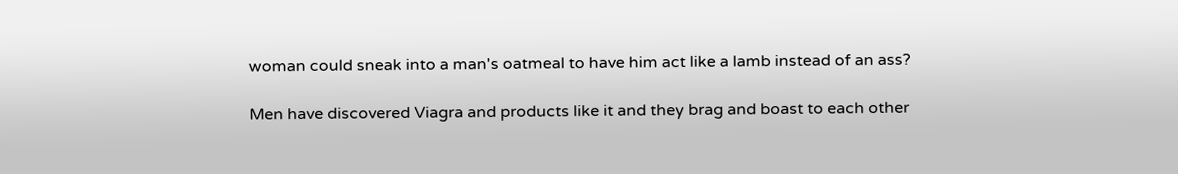woman could sneak into a man's oatmeal to have him act like a lamb instead of an ass?

Men have discovered Viagra and products like it and they brag and boast to each other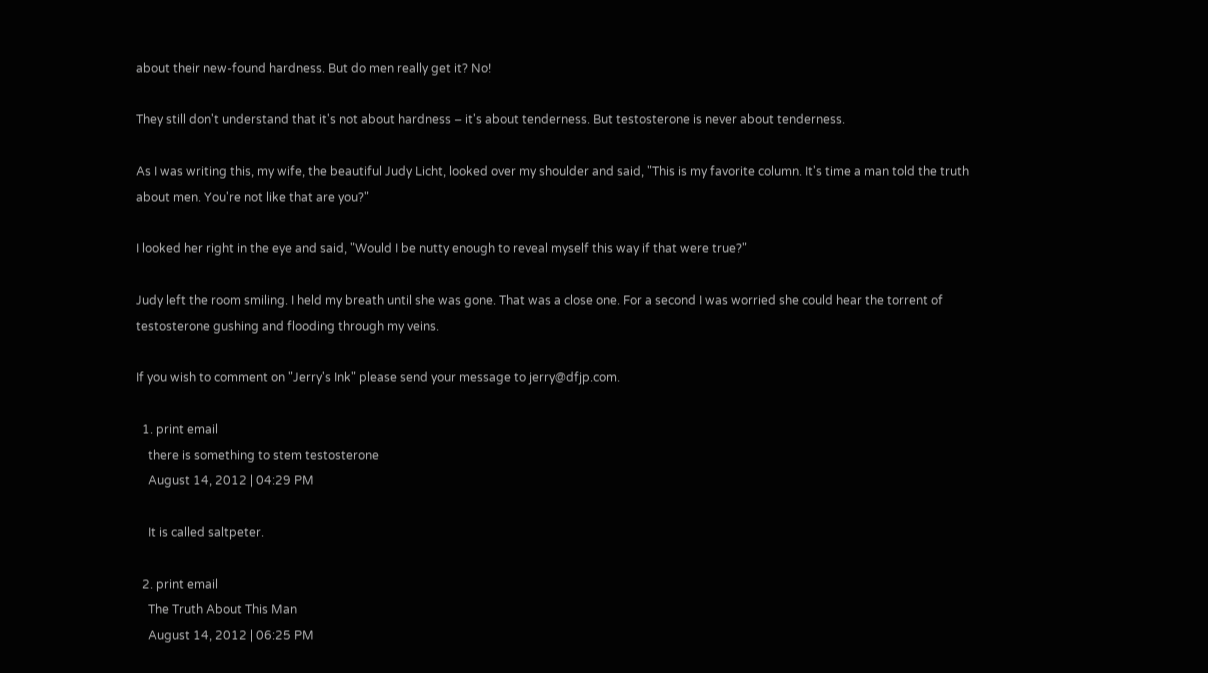about their new-found hardness. But do men really get it? No!

They still don't understand that it's not about hardness – it's about tenderness. But testosterone is never about tenderness.

As I was writing this, my wife, the beautiful Judy Licht, looked over my shoulder and said, "This is my favorite column. It's time a man told the truth about men. You're not like that are you?"

I looked her right in the eye and said, "Would I be nutty enough to reveal myself this way if that were true?"

Judy left the room smiling. I held my breath until she was gone. That was a close one. For a second I was worried she could hear the torrent of testosterone gushing and flooding through my veins.

If you wish to comment on "Jerry's Ink" please send your message to jerry@dfjp.com.

  1. print email
    there is something to stem testosterone
    August 14, 2012 | 04:29 PM

    It is called saltpeter.

  2. print email
    The Truth About This Man
    August 14, 2012 | 06:25 PM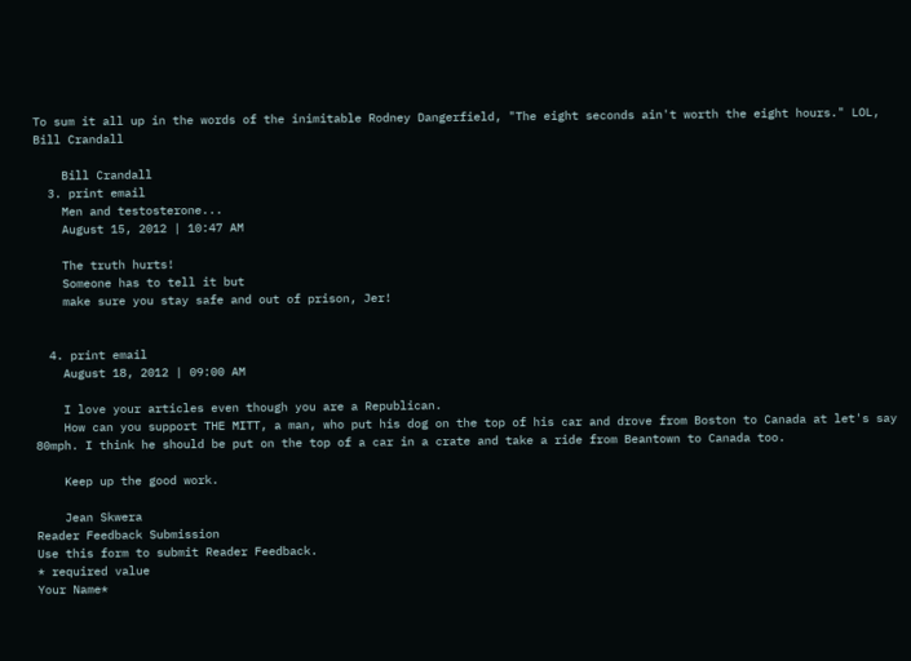To sum it all up in the words of the inimitable Rodney Dangerfield, "The eight seconds ain't worth the eight hours." LOL, Bill Crandall

    Bill Crandall
  3. print email
    Men and testosterone...
    August 15, 2012 | 10:47 AM

    The truth hurts!
    Someone has to tell it but
    make sure you stay safe and out of prison, Jer!


  4. print email
    August 18, 2012 | 09:00 AM

    I love your articles even though you are a Republican.
    How can you support THE MITT, a man, who put his dog on the top of his car and drove from Boston to Canada at let's say 80mph. I think he should be put on the top of a car in a crate and take a ride from Beantown to Canada too.

    Keep up the good work.

    Jean Skwera
Reader Feedback Submission
Use this form to submit Reader Feedback.
* required value
Your Name*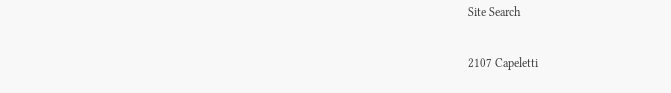Site Search

2107 Capeletti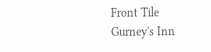Front Tile
Gurney's Inn